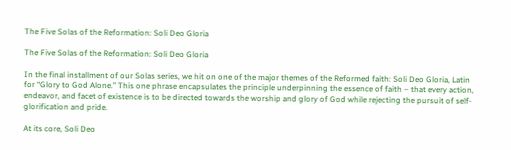The Five Solas of the Reformation: Soli Deo Gloria

The Five Solas of the Reformation: Soli Deo Gloria

In the final installment of our Solas series, we hit on one of the major themes of the Reformed faith: Soli Deo Gloria, Latin for “Glory to God Alone.” This one phrase encapsulates the principle underpinning the essence of faith – that every action, endeavor, and facet of existence is to be directed towards the worship and glory of God while rejecting the pursuit of self-glorification and pride.

At its core, Soli Deo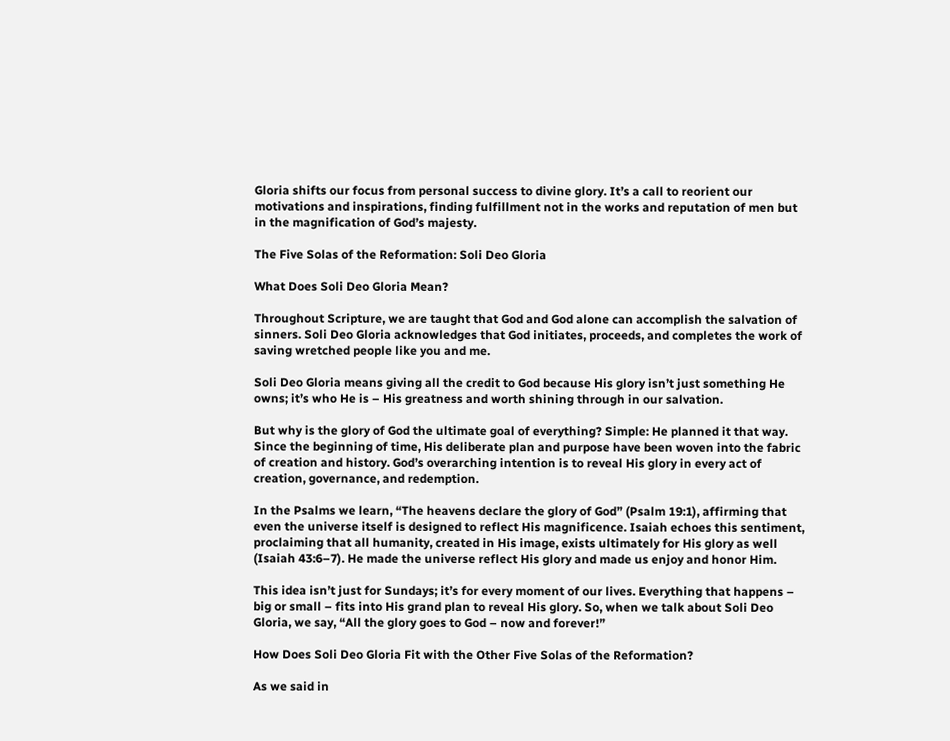Gloria shifts our focus from personal success to divine glory. It’s a call to reorient our motivations and inspirations, finding fulfillment not in the works and reputation of men but in the magnification of God’s majesty.

The Five Solas of the Reformation: Soli Deo Gloria

What Does Soli Deo Gloria Mean?

Throughout Scripture, we are taught that God and God alone can accomplish the salvation of sinners. Soli Deo Gloria acknowledges that God initiates, proceeds, and completes the work of saving wretched people like you and me.

Soli Deo Gloria means giving all the credit to God because His glory isn’t just something He owns; it’s who He is – His greatness and worth shining through in our salvation.

But why is the glory of God the ultimate goal of everything? Simple: He planned it that way. Since the beginning of time, His deliberate plan and purpose have been woven into the fabric of creation and history. God’s overarching intention is to reveal His glory in every act of creation, governance, and redemption.

In the Psalms we learn, “The heavens declare the glory of God” (Psalm 19:1), affirming that even the universe itself is designed to reflect His magnificence. Isaiah echoes this sentiment, proclaiming that all humanity, created in His image, exists ultimately for His glory as well (Isaiah 43:6–7). He made the universe reflect His glory and made us enjoy and honor Him.

This idea isn’t just for Sundays; it’s for every moment of our lives. Everything that happens – big or small – fits into His grand plan to reveal His glory. So, when we talk about Soli Deo Gloria, we say, “All the glory goes to God – now and forever!”

How Does Soli Deo Gloria Fit with the Other Five Solas of the Reformation?

As we said in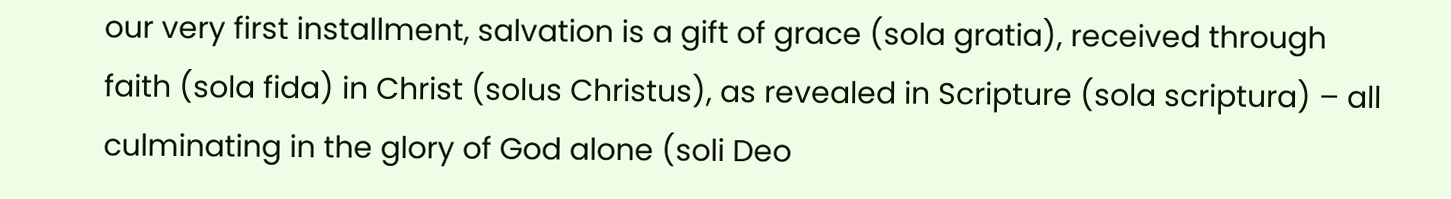our very first installment, salvation is a gift of grace (sola gratia), received through faith (sola fida) in Christ (solus Christus), as revealed in Scripture (sola scriptura) – all culminating in the glory of God alone (soli Deo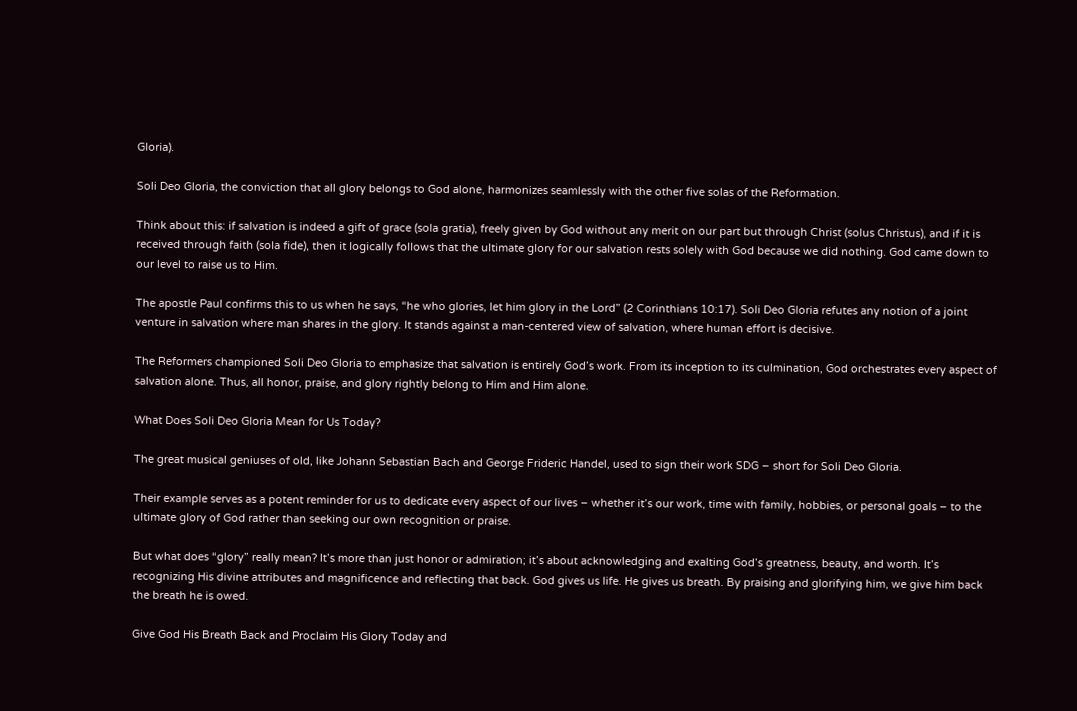Gloria).

Soli Deo Gloria, the conviction that all glory belongs to God alone, harmonizes seamlessly with the other five solas of the Reformation.

Think about this: if salvation is indeed a gift of grace (sola gratia), freely given by God without any merit on our part but through Christ (solus Christus), and if it is received through faith (sola fide), then it logically follows that the ultimate glory for our salvation rests solely with God because we did nothing. God came down to our level to raise us to Him.

The apostle Paul confirms this to us when he says, “he who glories, let him glory in the Lord” (2 Corinthians 10:17). Soli Deo Gloria refutes any notion of a joint venture in salvation where man shares in the glory. It stands against a man-centered view of salvation, where human effort is decisive.

The Reformers championed Soli Deo Gloria to emphasize that salvation is entirely God’s work. From its inception to its culmination, God orchestrates every aspect of salvation alone. Thus, all honor, praise, and glory rightly belong to Him and Him alone.

What Does Soli Deo Gloria Mean for Us Today?

The great musical geniuses of old, like Johann Sebastian Bach and George Frideric Handel, used to sign their work SDG – short for Soli Deo Gloria.

Their example serves as a potent reminder for us to dedicate every aspect of our lives – whether it’s our work, time with family, hobbies, or personal goals – to the ultimate glory of God rather than seeking our own recognition or praise.

But what does “glory” really mean? It’s more than just honor or admiration; it’s about acknowledging and exalting God’s greatness, beauty, and worth. It’s recognizing His divine attributes and magnificence and reflecting that back. God gives us life. He gives us breath. By praising and glorifying him, we give him back the breath he is owed.

Give God His Breath Back and Proclaim His Glory Today and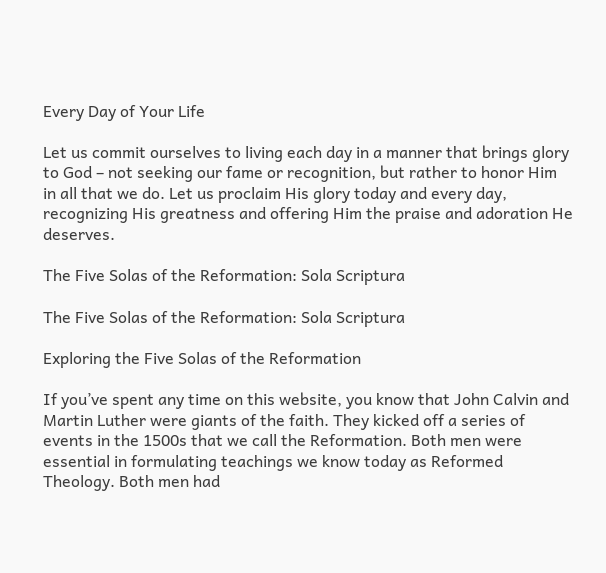Every Day of Your Life

Let us commit ourselves to living each day in a manner that brings glory to God – not seeking our fame or recognition, but rather to honor Him in all that we do. Let us proclaim His glory today and every day, recognizing His greatness and offering Him the praise and adoration He deserves.

The Five Solas of the Reformation: Sola Scriptura

The Five Solas of the Reformation: Sola Scriptura

Exploring the Five Solas of the Reformation

If you’ve spent any time on this website, you know that John Calvin and Martin Luther were giants of the faith. They kicked off a series of events in the 1500s that we call the Reformation. Both men were essential in formulating teachings we know today as Reformed Theology. Both men had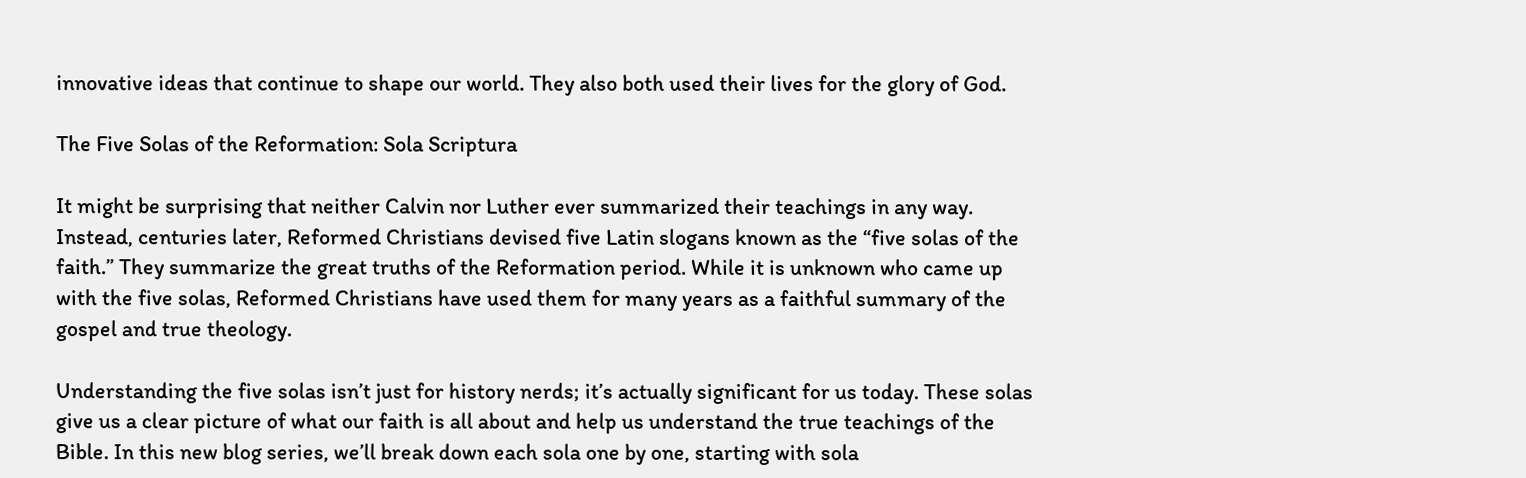innovative ideas that continue to shape our world. They also both used their lives for the glory of God.

The Five Solas of the Reformation: Sola Scriptura

It might be surprising that neither Calvin nor Luther ever summarized their teachings in any way. Instead, centuries later, Reformed Christians devised five Latin slogans known as the “five solas of the faith.” They summarize the great truths of the Reformation period. While it is unknown who came up with the five solas, Reformed Christians have used them for many years as a faithful summary of the gospel and true theology.

Understanding the five solas isn’t just for history nerds; it’s actually significant for us today. These solas give us a clear picture of what our faith is all about and help us understand the true teachings of the Bible. In this new blog series, we’ll break down each sola one by one, starting with sola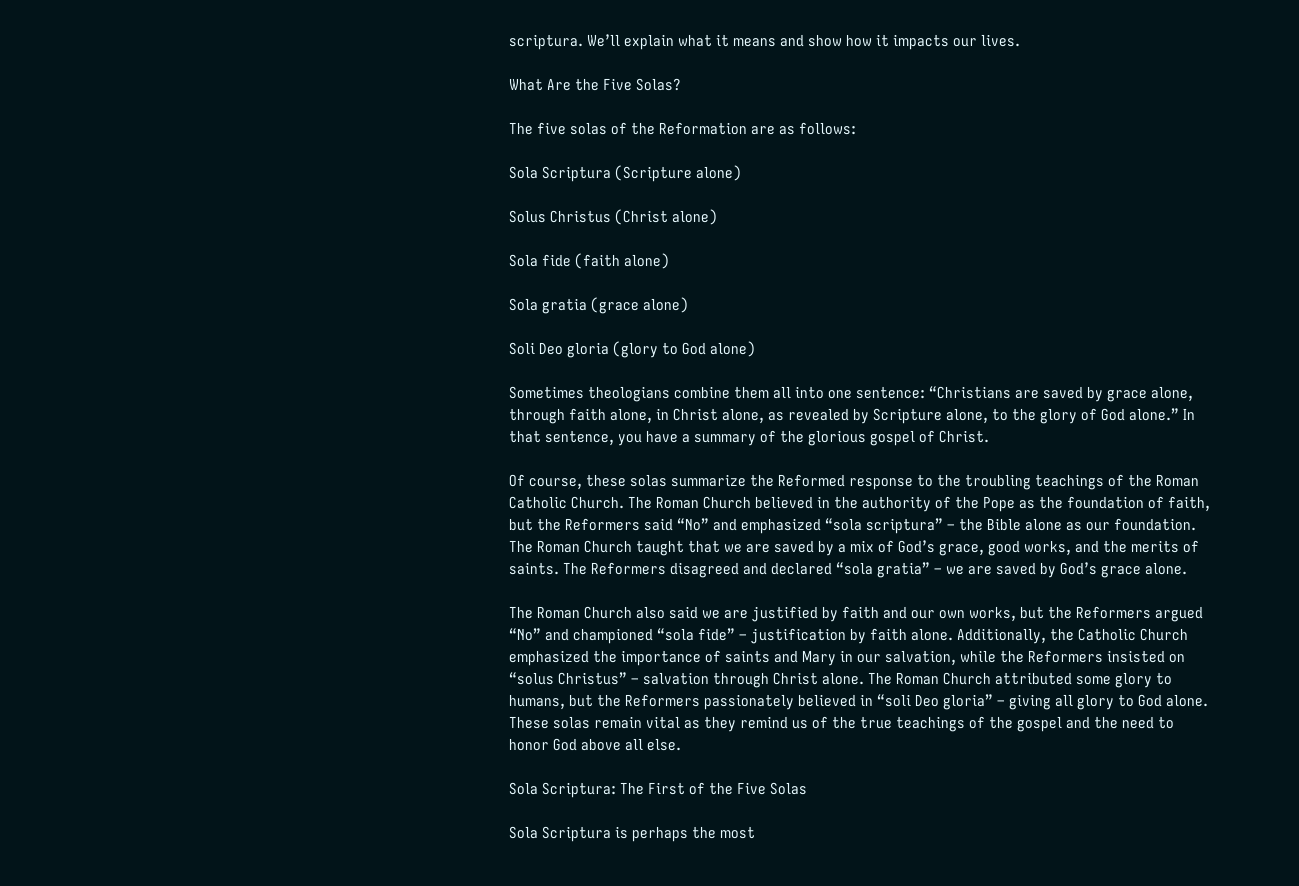scriptura. We’ll explain what it means and show how it impacts our lives.

What Are the Five Solas?

The five solas of the Reformation are as follows:

Sola Scriptura (Scripture alone)

Solus Christus (Christ alone)

Sola fide (faith alone)

Sola gratia (grace alone)

Soli Deo gloria (glory to God alone)

Sometimes theologians combine them all into one sentence: “Christians are saved by grace alone, through faith alone, in Christ alone, as revealed by Scripture alone, to the glory of God alone.” In that sentence, you have a summary of the glorious gospel of Christ.

Of course, these solas summarize the Reformed response to the troubling teachings of the Roman Catholic Church. The Roman Church believed in the authority of the Pope as the foundation of faith, but the Reformers said “No” and emphasized “sola scriptura” – the Bible alone as our foundation. The Roman Church taught that we are saved by a mix of God’s grace, good works, and the merits of saints. The Reformers disagreed and declared “sola gratia” – we are saved by God’s grace alone.

The Roman Church also said we are justified by faith and our own works, but the Reformers argued “No” and championed “sola fide” – justification by faith alone. Additionally, the Catholic Church emphasized the importance of saints and Mary in our salvation, while the Reformers insisted on “solus Christus” – salvation through Christ alone. The Roman Church attributed some glory to humans, but the Reformers passionately believed in “soli Deo gloria” – giving all glory to God alone. These solas remain vital as they remind us of the true teachings of the gospel and the need to honor God above all else.

Sola Scriptura: The First of the Five Solas

Sola Scriptura is perhaps the most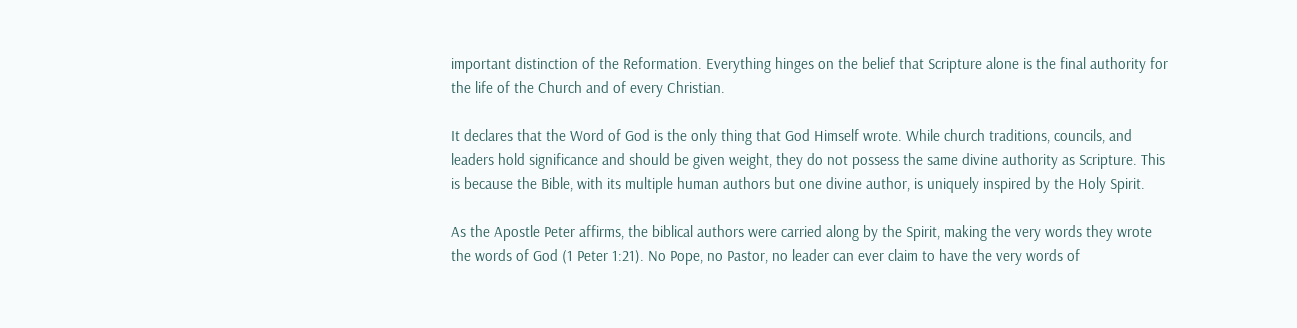important distinction of the Reformation. Everything hinges on the belief that Scripture alone is the final authority for the life of the Church and of every Christian.

It declares that the Word of God is the only thing that God Himself wrote. While church traditions, councils, and leaders hold significance and should be given weight, they do not possess the same divine authority as Scripture. This is because the Bible, with its multiple human authors but one divine author, is uniquely inspired by the Holy Spirit.

As the Apostle Peter affirms, the biblical authors were carried along by the Spirit, making the very words they wrote the words of God (1 Peter 1:21). No Pope, no Pastor, no leader can ever claim to have the very words of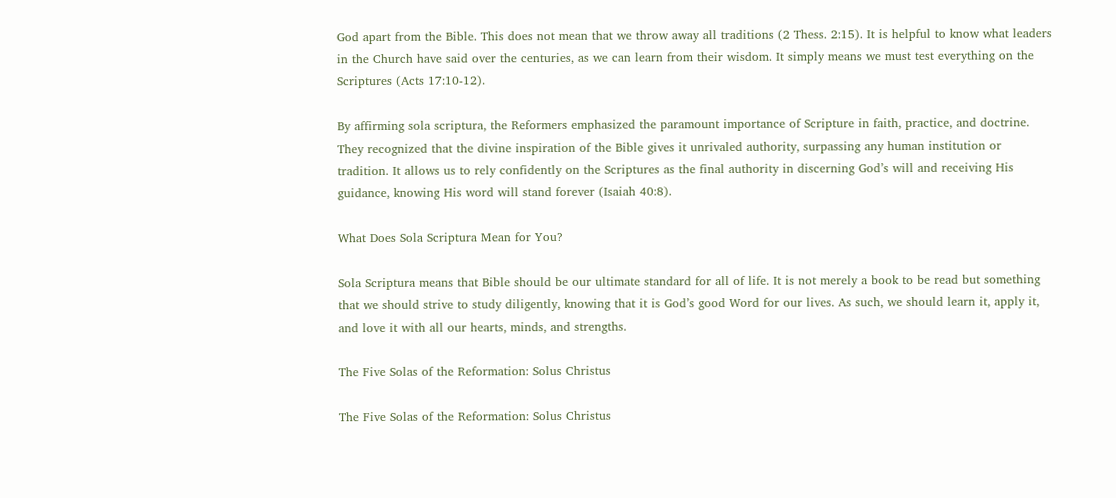God apart from the Bible. This does not mean that we throw away all traditions (2 Thess. 2:15). It is helpful to know what leaders in the Church have said over the centuries, as we can learn from their wisdom. It simply means we must test everything on the Scriptures (Acts 17:10-12).

By affirming sola scriptura, the Reformers emphasized the paramount importance of Scripture in faith, practice, and doctrine. They recognized that the divine inspiration of the Bible gives it unrivaled authority, surpassing any human institution or tradition. It allows us to rely confidently on the Scriptures as the final authority in discerning God’s will and receiving His guidance, knowing His word will stand forever (Isaiah 40:8).

What Does Sola Scriptura Mean for You?

Sola Scriptura means that Bible should be our ultimate standard for all of life. It is not merely a book to be read but something that we should strive to study diligently, knowing that it is God’s good Word for our lives. As such, we should learn it, apply it, and love it with all our hearts, minds, and strengths.

The Five Solas of the Reformation: Solus Christus

The Five Solas of the Reformation: Solus Christus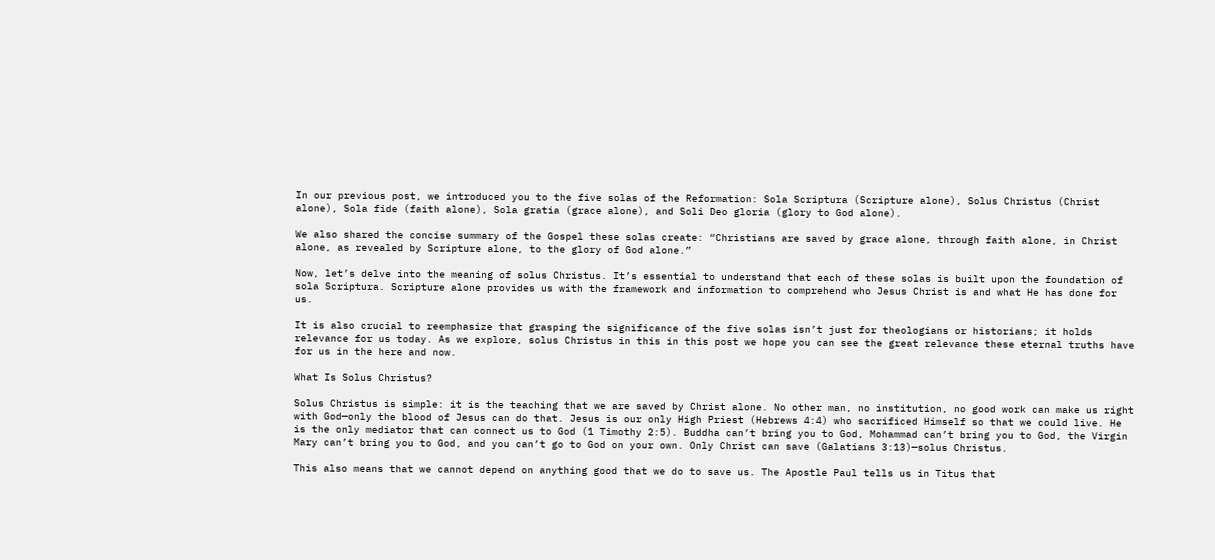In our previous post, we introduced you to the five solas of the Reformation: Sola Scriptura (Scripture alone), Solus Christus (Christ alone), Sola fide (faith alone), Sola gratia (grace alone), and Soli Deo gloria (glory to God alone).

We also shared the concise summary of the Gospel these solas create: “Christians are saved by grace alone, through faith alone, in Christ alone, as revealed by Scripture alone, to the glory of God alone.”

Now, let’s delve into the meaning of solus Christus. It’s essential to understand that each of these solas is built upon the foundation of sola Scriptura. Scripture alone provides us with the framework and information to comprehend who Jesus Christ is and what He has done for us.

It is also crucial to reemphasize that grasping the significance of the five solas isn’t just for theologians or historians; it holds relevance for us today. As we explore, solus Christus in this in this post we hope you can see the great relevance these eternal truths have for us in the here and now.

What Is Solus Christus?

Solus Christus is simple: it is the teaching that we are saved by Christ alone. No other man, no institution, no good work can make us right with God—only the blood of Jesus can do that. Jesus is our only High Priest (Hebrews 4:4) who sacrificed Himself so that we could live. He is the only mediator that can connect us to God (1 Timothy 2:5). Buddha can’t bring you to God, Mohammad can’t bring you to God, the Virgin Mary can’t bring you to God, and you can’t go to God on your own. Only Christ can save (Galatians 3:13)—solus Christus.

This also means that we cannot depend on anything good that we do to save us. The Apostle Paul tells us in Titus that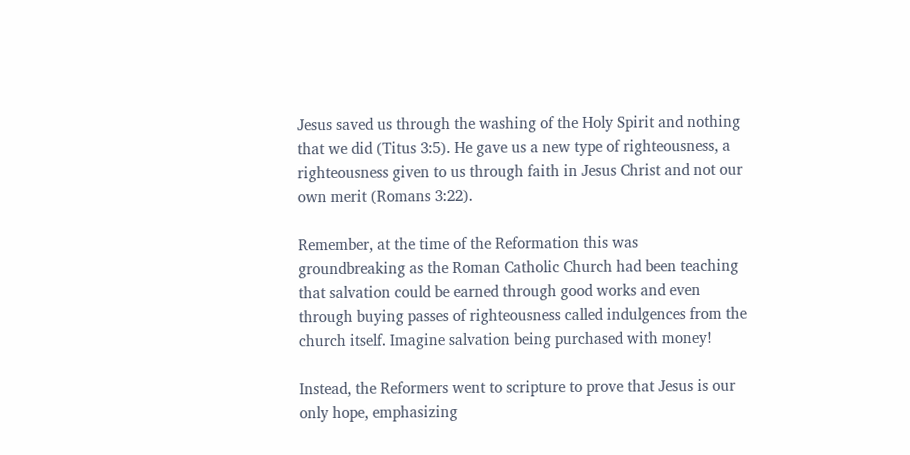Jesus saved us through the washing of the Holy Spirit and nothing that we did (Titus 3:5). He gave us a new type of righteousness, a righteousness given to us through faith in Jesus Christ and not our own merit (Romans 3:22).

Remember, at the time of the Reformation this was groundbreaking as the Roman Catholic Church had been teaching that salvation could be earned through good works and even through buying passes of righteousness called indulgences from the church itself. Imagine salvation being purchased with money!

Instead, the Reformers went to scripture to prove that Jesus is our only hope, emphasizing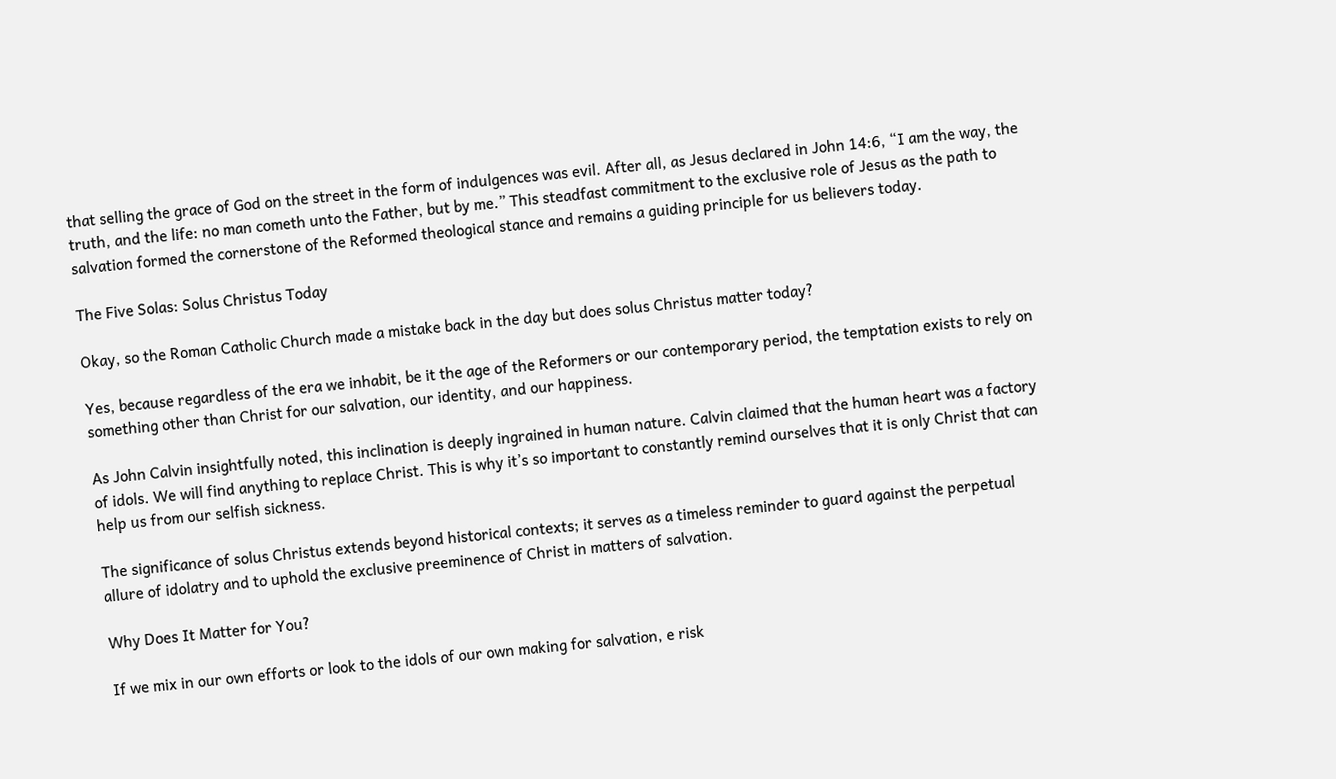that selling the grace of God on the street in the form of indulgences was evil. After all, as Jesus declared in John 14:6, “I am the way, the truth, and the life: no man cometh unto the Father, but by me.” This steadfast commitment to the exclusive role of Jesus as the path to salvation formed the cornerstone of the Reformed theological stance and remains a guiding principle for us believers today.

The Five Solas: Solus Christus Today

Okay, so the Roman Catholic Church made a mistake back in the day but does solus Christus matter today?

Yes, because regardless of the era we inhabit, be it the age of the Reformers or our contemporary period, the temptation exists to rely on something other than Christ for our salvation, our identity, and our happiness.

As John Calvin insightfully noted, this inclination is deeply ingrained in human nature. Calvin claimed that the human heart was a factory of idols. We will find anything to replace Christ. This is why it’s so important to constantly remind ourselves that it is only Christ that can help us from our selfish sickness.

The significance of solus Christus extends beyond historical contexts; it serves as a timeless reminder to guard against the perpetual allure of idolatry and to uphold the exclusive preeminence of Christ in matters of salvation.

Why Does It Matter for You?

If we mix in our own efforts or look to the idols of our own making for salvation, e risk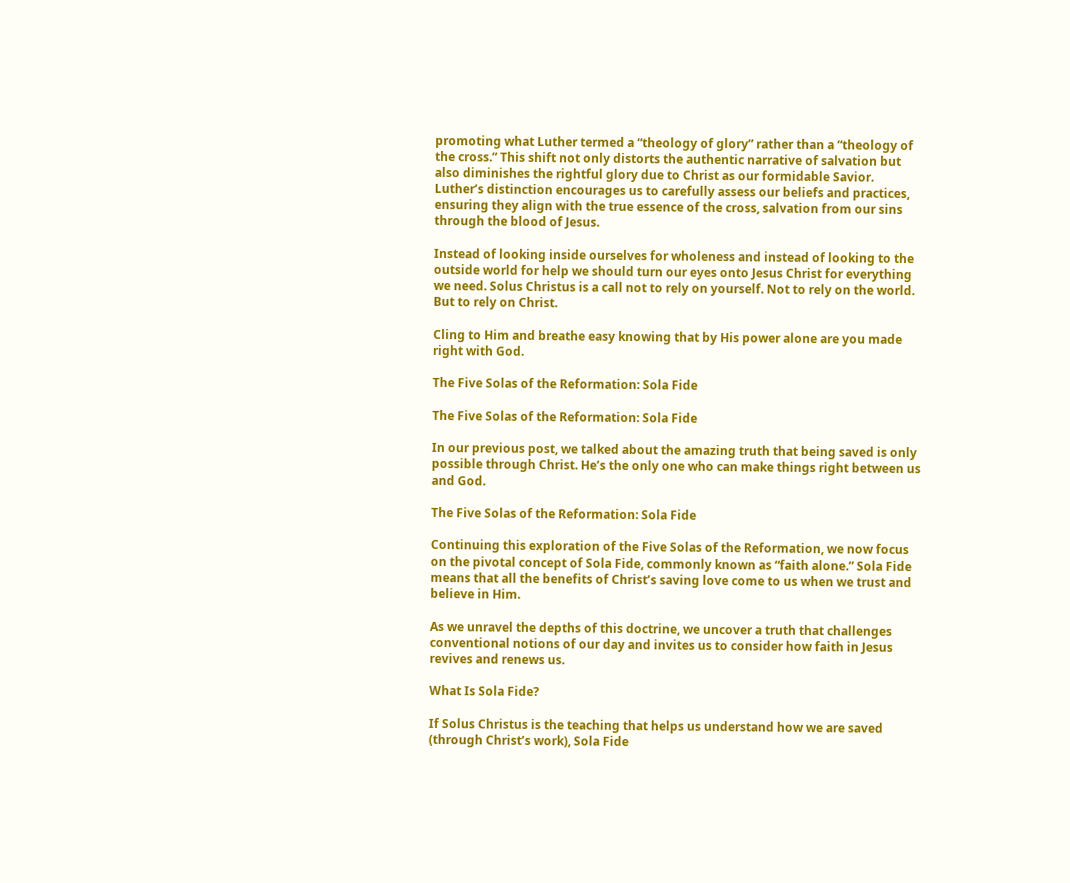promoting what Luther termed a “theology of glory” rather than a “theology of the cross.” This shift not only distorts the authentic narrative of salvation but also diminishes the rightful glory due to Christ as our formidable Savior. Luther’s distinction encourages us to carefully assess our beliefs and practices, ensuring they align with the true essence of the cross, salvation from our sins through the blood of Jesus.

Instead of looking inside ourselves for wholeness and instead of looking to the outside world for help we should turn our eyes onto Jesus Christ for everything we need. Solus Christus is a call not to rely on yourself. Not to rely on the world. But to rely on Christ.

Cling to Him and breathe easy knowing that by His power alone are you made right with God.

The Five Solas of the Reformation: Sola Fide

The Five Solas of the Reformation: Sola Fide

In our previous post, we talked about the amazing truth that being saved is only possible through Christ. He’s the only one who can make things right between us and God.

The Five Solas of the Reformation: Sola Fide

Continuing this exploration of the Five Solas of the Reformation, we now focus on the pivotal concept of Sola Fide, commonly known as “faith alone.” Sola Fide means that all the benefits of Christ’s saving love come to us when we trust and believe in Him.

As we unravel the depths of this doctrine, we uncover a truth that challenges conventional notions of our day and invites us to consider how faith in Jesus revives and renews us.

What Is Sola Fide?

If Solus Christus is the teaching that helps us understand how we are saved (through Christ’s work), Sola Fide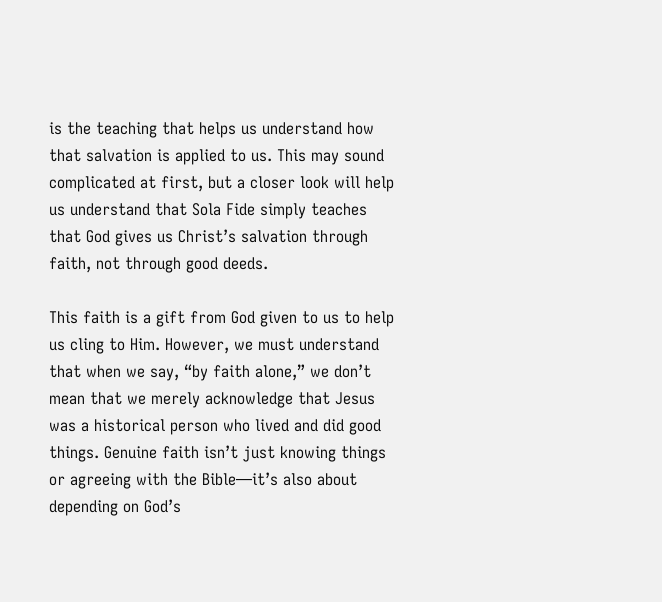is the teaching that helps us understand how that salvation is applied to us. This may sound complicated at first, but a closer look will help us understand that Sola Fide simply teaches that God gives us Christ’s salvation through faith, not through good deeds.

This faith is a gift from God given to us to help us cling to Him. However, we must understand that when we say, “by faith alone,” we don’t mean that we merely acknowledge that Jesus was a historical person who lived and did good things. Genuine faith isn’t just knowing things or agreeing with the Bible—it’s also about depending on God’s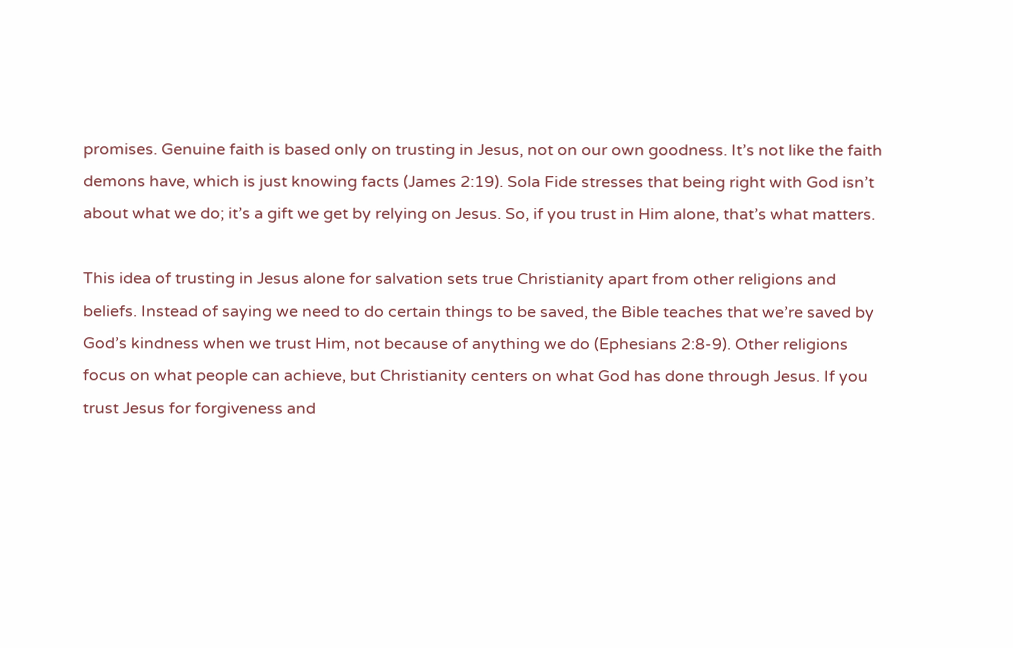promises. Genuine faith is based only on trusting in Jesus, not on our own goodness. It’s not like the faith demons have, which is just knowing facts (James 2:19). Sola Fide stresses that being right with God isn’t about what we do; it’s a gift we get by relying on Jesus. So, if you trust in Him alone, that’s what matters.

This idea of trusting in Jesus alone for salvation sets true Christianity apart from other religions and beliefs. Instead of saying we need to do certain things to be saved, the Bible teaches that we’re saved by God’s kindness when we trust Him, not because of anything we do (Ephesians 2:8-9). Other religions focus on what people can achieve, but Christianity centers on what God has done through Jesus. If you trust Jesus for forgiveness and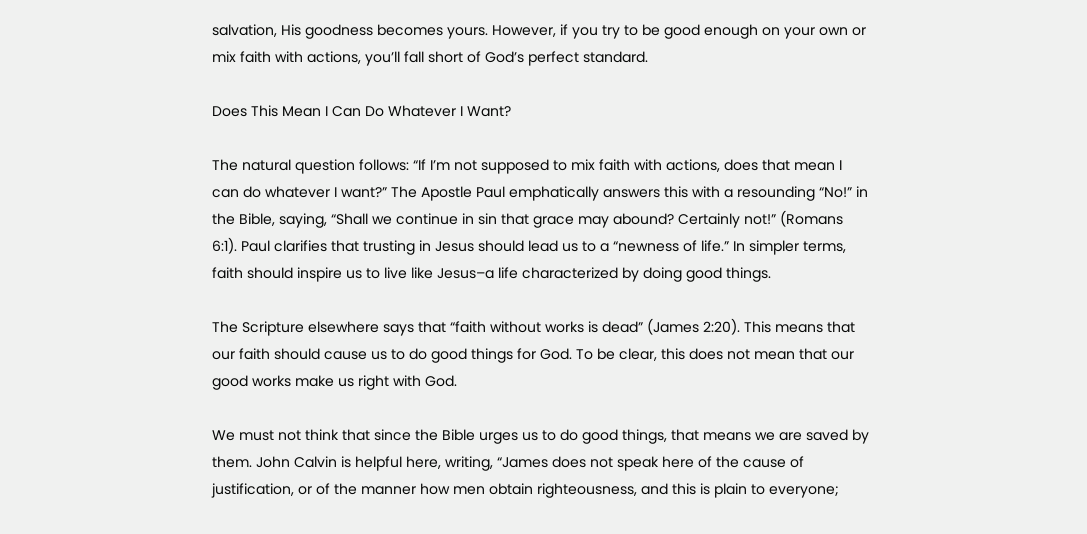salvation, His goodness becomes yours. However, if you try to be good enough on your own or mix faith with actions, you’ll fall short of God’s perfect standard.

Does This Mean I Can Do Whatever I Want?

The natural question follows: “If I’m not supposed to mix faith with actions, does that mean I can do whatever I want?” The Apostle Paul emphatically answers this with a resounding “No!” in the Bible, saying, “Shall we continue in sin that grace may abound? Certainly not!” (Romans 6:1). Paul clarifies that trusting in Jesus should lead us to a “newness of life.” In simpler terms, faith should inspire us to live like Jesus–a life characterized by doing good things.

The Scripture elsewhere says that “faith without works is dead” (James 2:20). This means that our faith should cause us to do good things for God. To be clear, this does not mean that our good works make us right with God.

We must not think that since the Bible urges us to do good things, that means we are saved by them. John Calvin is helpful here, writing, “James does not speak here of the cause of justification, or of the manner how men obtain righteousness, and this is plain to everyone;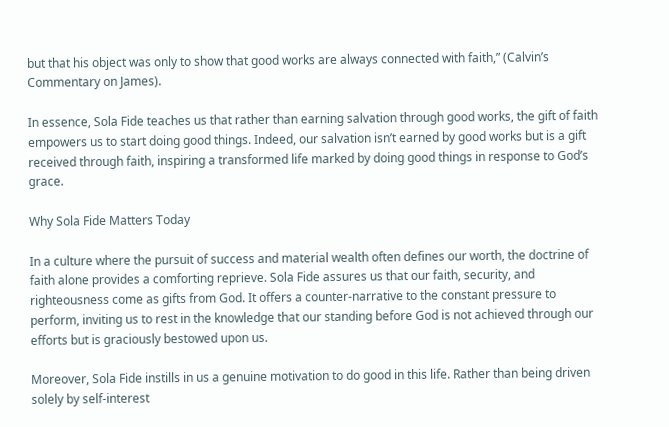but that his object was only to show that good works are always connected with faith,” (Calvin’s Commentary on James).

In essence, Sola Fide teaches us that rather than earning salvation through good works, the gift of faith empowers us to start doing good things. Indeed, our salvation isn’t earned by good works but is a gift received through faith, inspiring a transformed life marked by doing good things in response to God’s grace.

Why Sola Fide Matters Today

In a culture where the pursuit of success and material wealth often defines our worth, the doctrine of faith alone provides a comforting reprieve. Sola Fide assures us that our faith, security, and righteousness come as gifts from God. It offers a counter-narrative to the constant pressure to perform, inviting us to rest in the knowledge that our standing before God is not achieved through our efforts but is graciously bestowed upon us.

Moreover, Sola Fide instills in us a genuine motivation to do good in this life. Rather than being driven solely by self-interest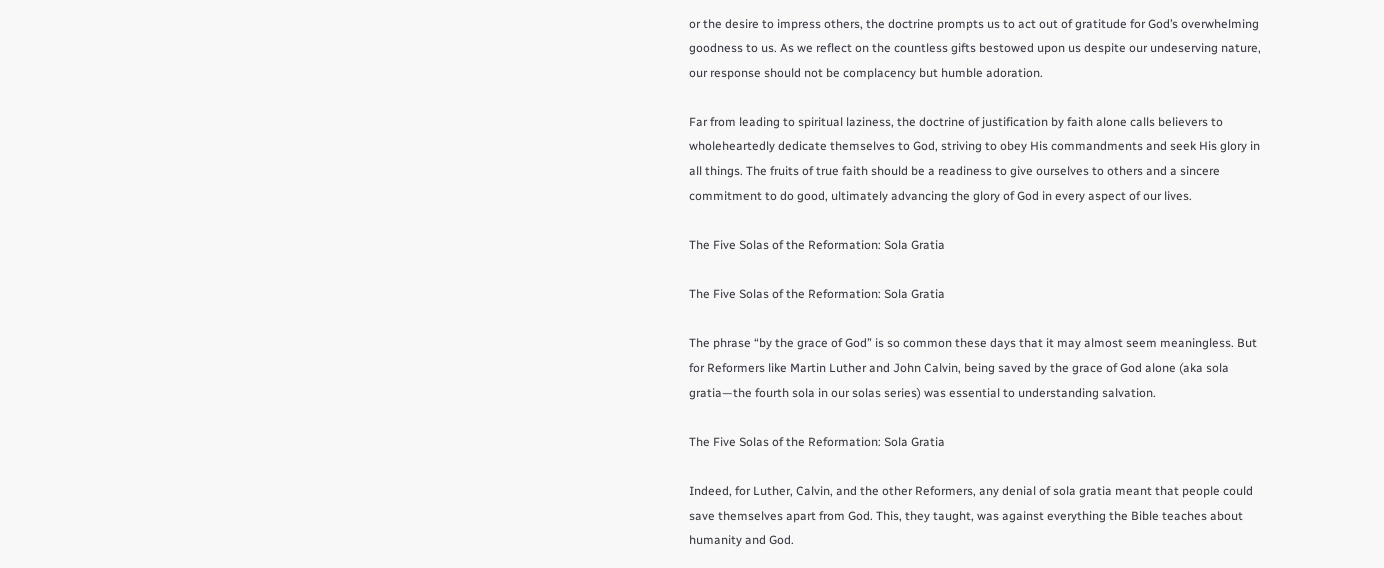or the desire to impress others, the doctrine prompts us to act out of gratitude for God’s overwhelming goodness to us. As we reflect on the countless gifts bestowed upon us despite our undeserving nature, our response should not be complacency but humble adoration.

Far from leading to spiritual laziness, the doctrine of justification by faith alone calls believers to wholeheartedly dedicate themselves to God, striving to obey His commandments and seek His glory in all things. The fruits of true faith should be a readiness to give ourselves to others and a sincere commitment to do good, ultimately advancing the glory of God in every aspect of our lives.

The Five Solas of the Reformation: Sola Gratia

The Five Solas of the Reformation: Sola Gratia

The phrase “by the grace of God” is so common these days that it may almost seem meaningless. But for Reformers like Martin Luther and John Calvin, being saved by the grace of God alone (aka sola gratia—the fourth sola in our solas series) was essential to understanding salvation.

The Five Solas of the Reformation: Sola Gratia

Indeed, for Luther, Calvin, and the other Reformers, any denial of sola gratia meant that people could save themselves apart from God. This, they taught, was against everything the Bible teaches about humanity and God.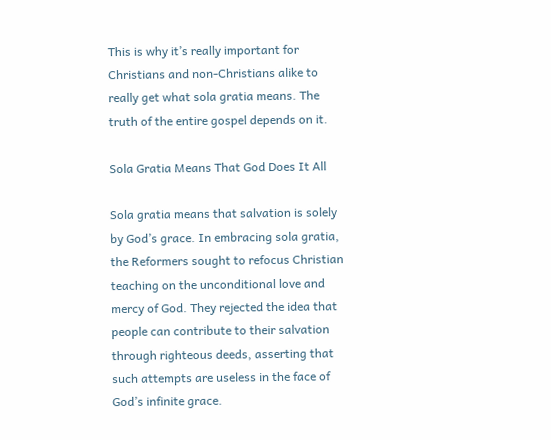This is why it’s really important for Christians and non-Christians alike to really get what sola gratia means. The truth of the entire gospel depends on it.

Sola Gratia Means That God Does It All

Sola gratia means that salvation is solely by God’s grace. In embracing sola gratia, the Reformers sought to refocus Christian teaching on the unconditional love and mercy of God. They rejected the idea that people can contribute to their salvation through righteous deeds, asserting that such attempts are useless in the face of God’s infinite grace.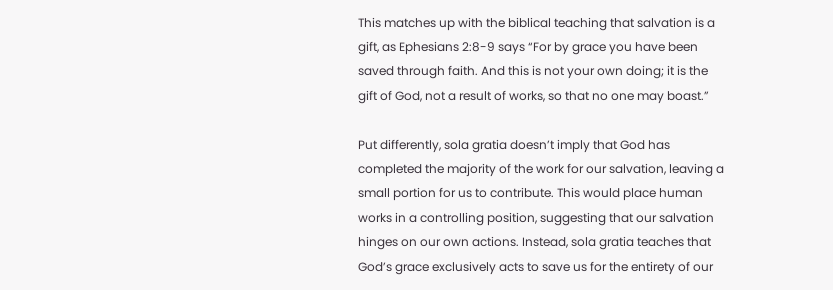This matches up with the biblical teaching that salvation is a gift, as Ephesians 2:8-9 says “For by grace you have been saved through faith. And this is not your own doing; it is the gift of God, not a result of works, so that no one may boast.”

Put differently, sola gratia doesn’t imply that God has completed the majority of the work for our salvation, leaving a small portion for us to contribute. This would place human works in a controlling position, suggesting that our salvation hinges on our own actions. Instead, sola gratia teaches that God’s grace exclusively acts to save us for the entirety of our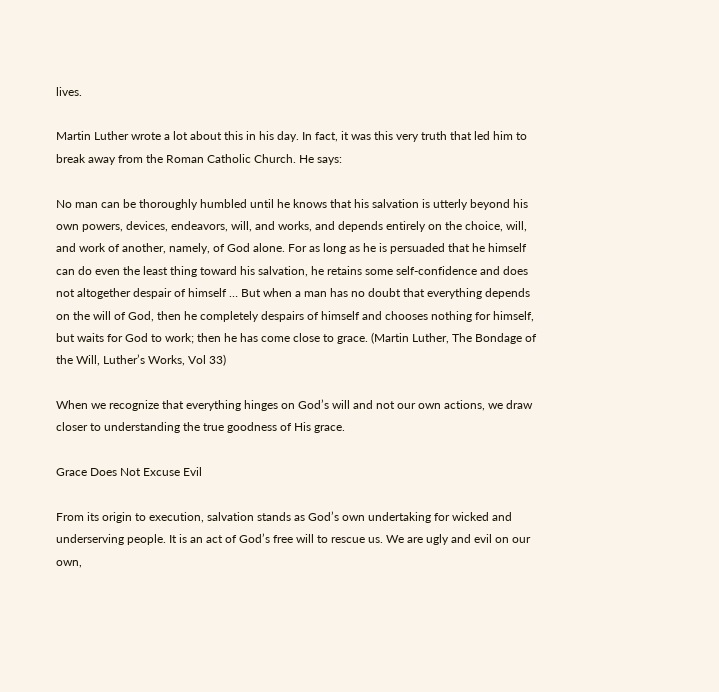lives.

Martin Luther wrote a lot about this in his day. In fact, it was this very truth that led him to break away from the Roman Catholic Church. He says:

No man can be thoroughly humbled until he knows that his salvation is utterly beyond his own powers, devices, endeavors, will, and works, and depends entirely on the choice, will, and work of another, namely, of God alone. For as long as he is persuaded that he himself can do even the least thing toward his salvation, he retains some self-confidence and does not altogether despair of himself … But when a man has no doubt that everything depends on the will of God, then he completely despairs of himself and chooses nothing for himself, but waits for God to work; then he has come close to grace. (Martin Luther, The Bondage of the Will, Luther’s Works, Vol 33)

When we recognize that everything hinges on God’s will and not our own actions, we draw closer to understanding the true goodness of His grace.

Grace Does Not Excuse Evil

From its origin to execution, salvation stands as God’s own undertaking for wicked and underserving people. It is an act of God’s free will to rescue us. We are ugly and evil on our own,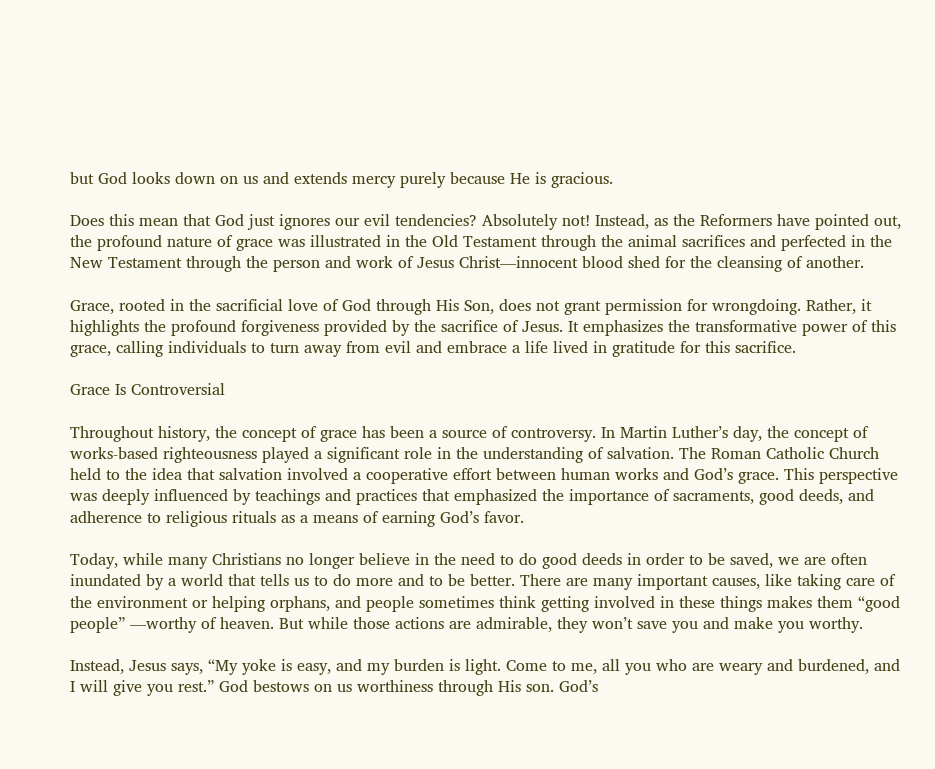but God looks down on us and extends mercy purely because He is gracious.

Does this mean that God just ignores our evil tendencies? Absolutely not! Instead, as the Reformers have pointed out, the profound nature of grace was illustrated in the Old Testament through the animal sacrifices and perfected in the New Testament through the person and work of Jesus Christ—innocent blood shed for the cleansing of another.

Grace, rooted in the sacrificial love of God through His Son, does not grant permission for wrongdoing. Rather, it highlights the profound forgiveness provided by the sacrifice of Jesus. It emphasizes the transformative power of this grace, calling individuals to turn away from evil and embrace a life lived in gratitude for this sacrifice.

Grace Is Controversial

Throughout history, the concept of grace has been a source of controversy. In Martin Luther’s day, the concept of works-based righteousness played a significant role in the understanding of salvation. The Roman Catholic Church held to the idea that salvation involved a cooperative effort between human works and God’s grace. This perspective was deeply influenced by teachings and practices that emphasized the importance of sacraments, good deeds, and adherence to religious rituals as a means of earning God’s favor.

Today, while many Christians no longer believe in the need to do good deeds in order to be saved, we are often inundated by a world that tells us to do more and to be better. There are many important causes, like taking care of the environment or helping orphans, and people sometimes think getting involved in these things makes them “good people” —worthy of heaven. But while those actions are admirable, they won’t save you and make you worthy.

Instead, Jesus says, “My yoke is easy, and my burden is light. Come to me, all you who are weary and burdened, and I will give you rest.” God bestows on us worthiness through His son. God’s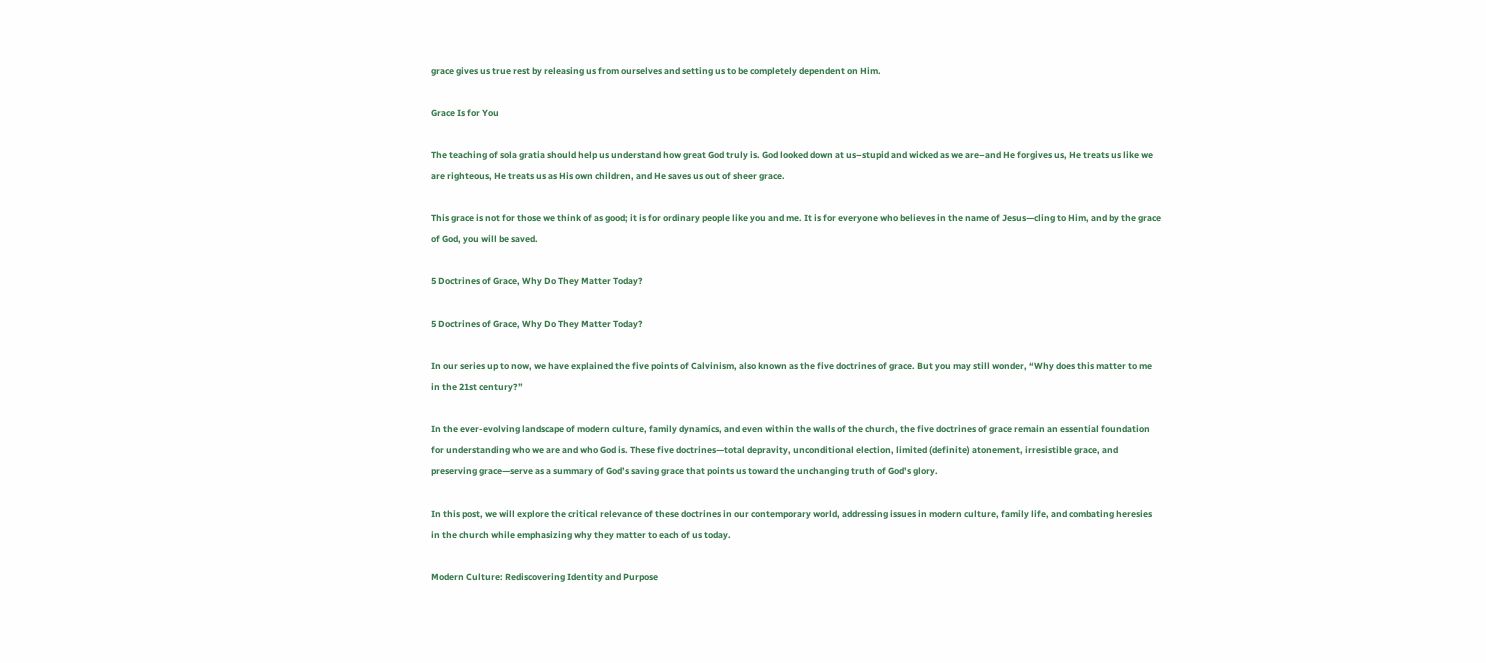grace gives us true rest by releasing us from ourselves and setting us to be completely dependent on Him.

Grace Is for You

The teaching of sola gratia should help us understand how great God truly is. God looked down at us–stupid and wicked as we are–and He forgives us, He treats us like we are righteous, He treats us as His own children, and He saves us out of sheer grace.

This grace is not for those we think of as good; it is for ordinary people like you and me. It is for everyone who believes in the name of Jesus—cling to Him, and by the grace of God, you will be saved.

5 Doctrines of Grace, Why Do They Matter Today?

5 Doctrines of Grace, Why Do They Matter Today?

In our series up to now, we have explained the five points of Calvinism, also known as the five doctrines of grace. But you may still wonder, “Why does this matter to me in the 21st century?”

In the ever-evolving landscape of modern culture, family dynamics, and even within the walls of the church, the five doctrines of grace remain an essential foundation for understanding who we are and who God is. These five doctrines—total depravity, unconditional election, limited (definite) atonement, irresistible grace, and preserving grace—serve as a summary of God’s saving grace that points us toward the unchanging truth of God’s glory.

In this post, we will explore the critical relevance of these doctrines in our contemporary world, addressing issues in modern culture, family life, and combating heresies in the church while emphasizing why they matter to each of us today.

Modern Culture: Rediscovering Identity and Purpose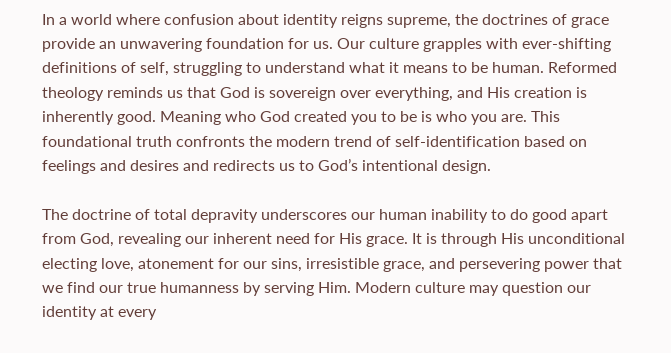In a world where confusion about identity reigns supreme, the doctrines of grace provide an unwavering foundation for us. Our culture grapples with ever-shifting definitions of self, struggling to understand what it means to be human. Reformed theology reminds us that God is sovereign over everything, and His creation is inherently good. Meaning who God created you to be is who you are. This foundational truth confronts the modern trend of self-identification based on feelings and desires and redirects us to God’s intentional design.

The doctrine of total depravity underscores our human inability to do good apart from God, revealing our inherent need for His grace. It is through His unconditional electing love, atonement for our sins, irresistible grace, and persevering power that we find our true humanness by serving Him. Modern culture may question our identity at every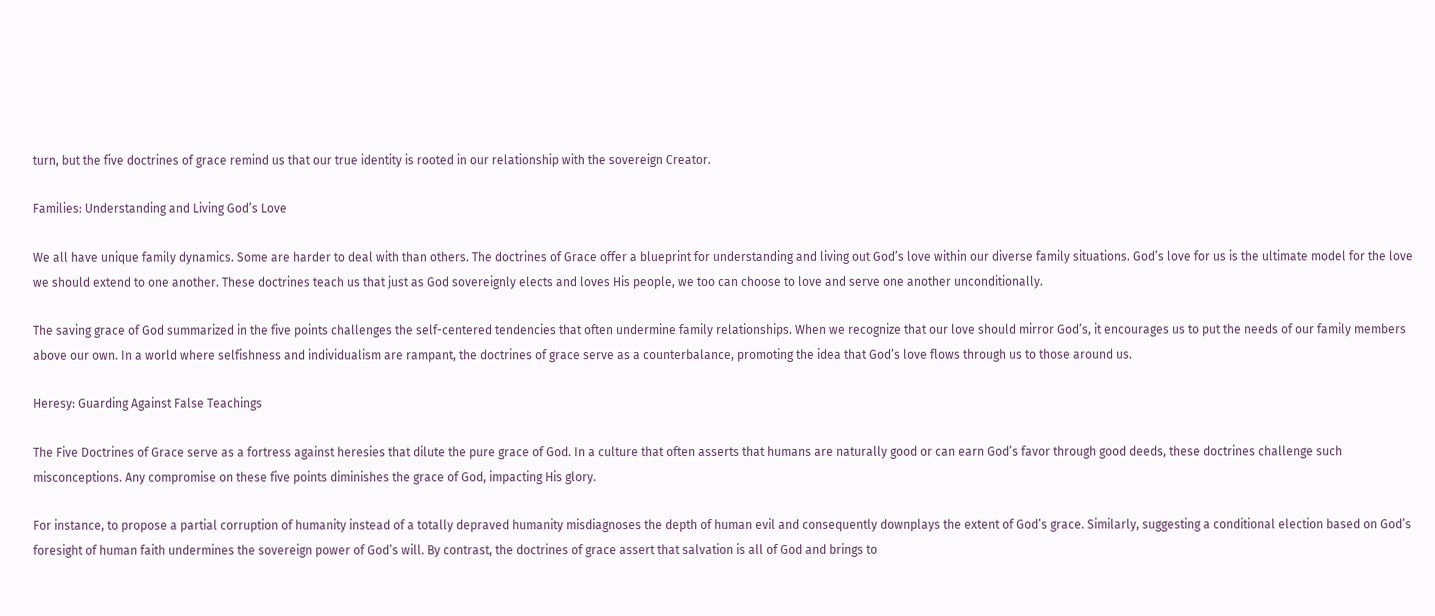turn, but the five doctrines of grace remind us that our true identity is rooted in our relationship with the sovereign Creator.

Families: Understanding and Living God’s Love

We all have unique family dynamics. Some are harder to deal with than others. The doctrines of Grace offer a blueprint for understanding and living out God’s love within our diverse family situations. God’s love for us is the ultimate model for the love we should extend to one another. These doctrines teach us that just as God sovereignly elects and loves His people, we too can choose to love and serve one another unconditionally.

The saving grace of God summarized in the five points challenges the self-centered tendencies that often undermine family relationships. When we recognize that our love should mirror God’s, it encourages us to put the needs of our family members above our own. In a world where selfishness and individualism are rampant, the doctrines of grace serve as a counterbalance, promoting the idea that God’s love flows through us to those around us.

Heresy: Guarding Against False Teachings

The Five Doctrines of Grace serve as a fortress against heresies that dilute the pure grace of God. In a culture that often asserts that humans are naturally good or can earn God’s favor through good deeds, these doctrines challenge such misconceptions. Any compromise on these five points diminishes the grace of God, impacting His glory.

For instance, to propose a partial corruption of humanity instead of a totally depraved humanity misdiagnoses the depth of human evil and consequently downplays the extent of God’s grace. Similarly, suggesting a conditional election based on God’s foresight of human faith undermines the sovereign power of God’s will. By contrast, the doctrines of grace assert that salvation is all of God and brings to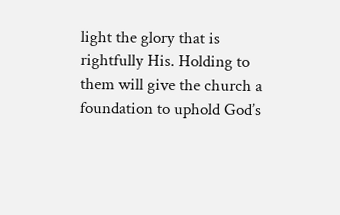light the glory that is rightfully His. Holding to them will give the church a foundation to uphold God’s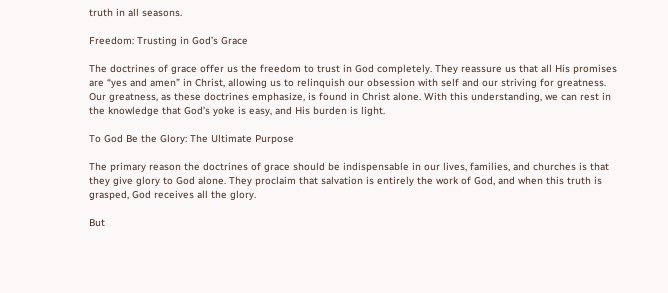truth in all seasons.

Freedom: Trusting in God’s Grace

The doctrines of grace offer us the freedom to trust in God completely. They reassure us that all His promises are “yes and amen” in Christ, allowing us to relinquish our obsession with self and our striving for greatness. Our greatness, as these doctrines emphasize, is found in Christ alone. With this understanding, we can rest in the knowledge that God’s yoke is easy, and His burden is light.

To God Be the Glory: The Ultimate Purpose

The primary reason the doctrines of grace should be indispensable in our lives, families, and churches is that they give glory to God alone. They proclaim that salvation is entirely the work of God, and when this truth is grasped, God receives all the glory.

But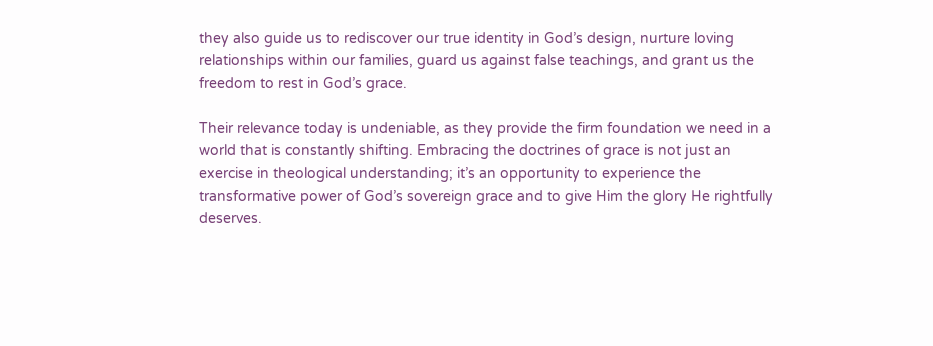they also guide us to rediscover our true identity in God’s design, nurture loving relationships within our families, guard us against false teachings, and grant us the freedom to rest in God’s grace.

Their relevance today is undeniable, as they provide the firm foundation we need in a world that is constantly shifting. Embracing the doctrines of grace is not just an exercise in theological understanding; it’s an opportunity to experience the transformative power of God’s sovereign grace and to give Him the glory He rightfully deserves.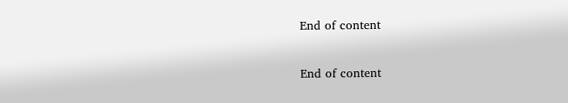End of content

End of content